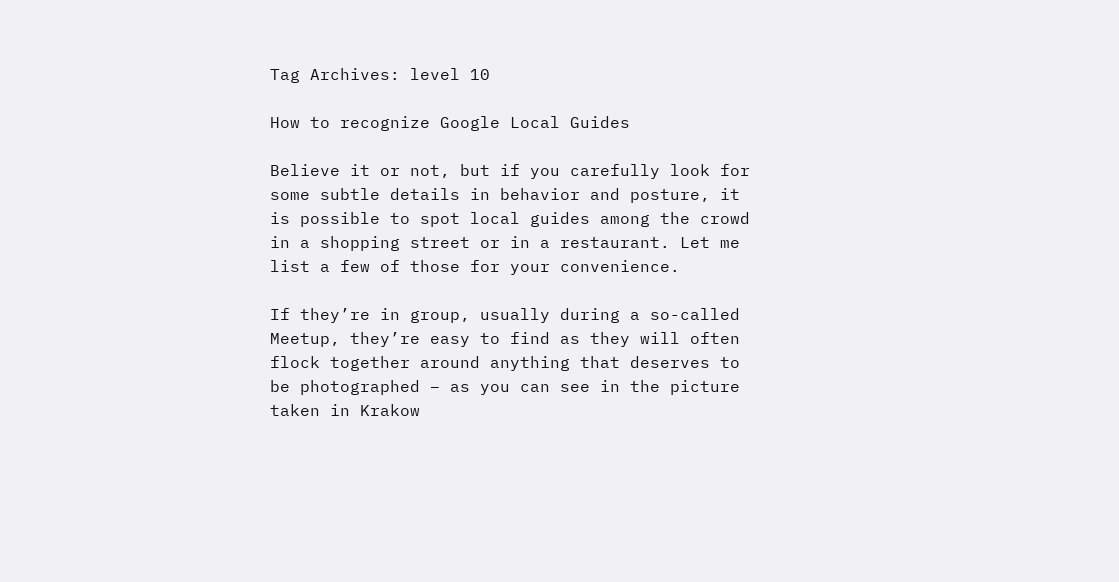Tag Archives: level 10

How to recognize Google Local Guides

Believe it or not, but if you carefully look for some subtle details in behavior and posture, it is possible to spot local guides among the crowd in a shopping street or in a restaurant. Let me list a few of those for your convenience.

If they’re in group, usually during a so-called Meetup, they’re easy to find as they will often flock together around anything that deserves to be photographed – as you can see in the picture taken in Krakow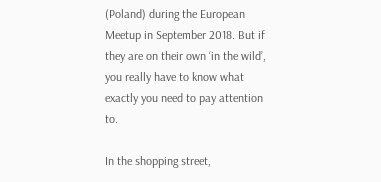(Poland) during the European Meetup in September 2018. But if they are on their own ‘in the wild’, you really have to know what exactly you need to pay attention to.

In the shopping street,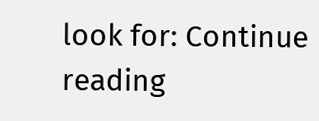look for: Continue reading